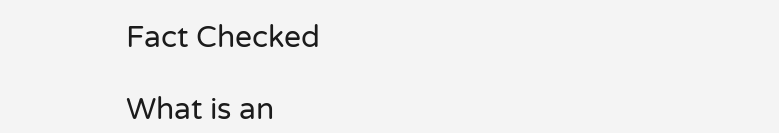Fact Checked

What is an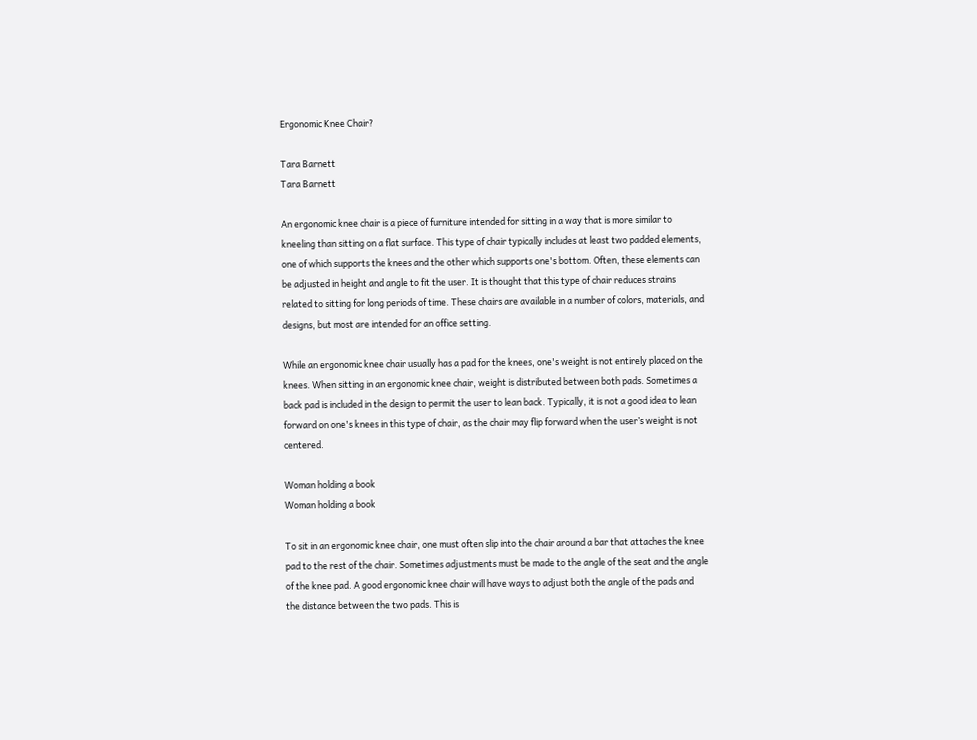Ergonomic Knee Chair?

Tara Barnett
Tara Barnett

An ergonomic knee chair is a piece of furniture intended for sitting in a way that is more similar to kneeling than sitting on a flat surface. This type of chair typically includes at least two padded elements, one of which supports the knees and the other which supports one's bottom. Often, these elements can be adjusted in height and angle to fit the user. It is thought that this type of chair reduces strains related to sitting for long periods of time. These chairs are available in a number of colors, materials, and designs, but most are intended for an office setting.

While an ergonomic knee chair usually has a pad for the knees, one's weight is not entirely placed on the knees. When sitting in an ergonomic knee chair, weight is distributed between both pads. Sometimes a back pad is included in the design to permit the user to lean back. Typically, it is not a good idea to lean forward on one's knees in this type of chair, as the chair may flip forward when the user’s weight is not centered.

Woman holding a book
Woman holding a book

To sit in an ergonomic knee chair, one must often slip into the chair around a bar that attaches the knee pad to the rest of the chair. Sometimes adjustments must be made to the angle of the seat and the angle of the knee pad. A good ergonomic knee chair will have ways to adjust both the angle of the pads and the distance between the two pads. This is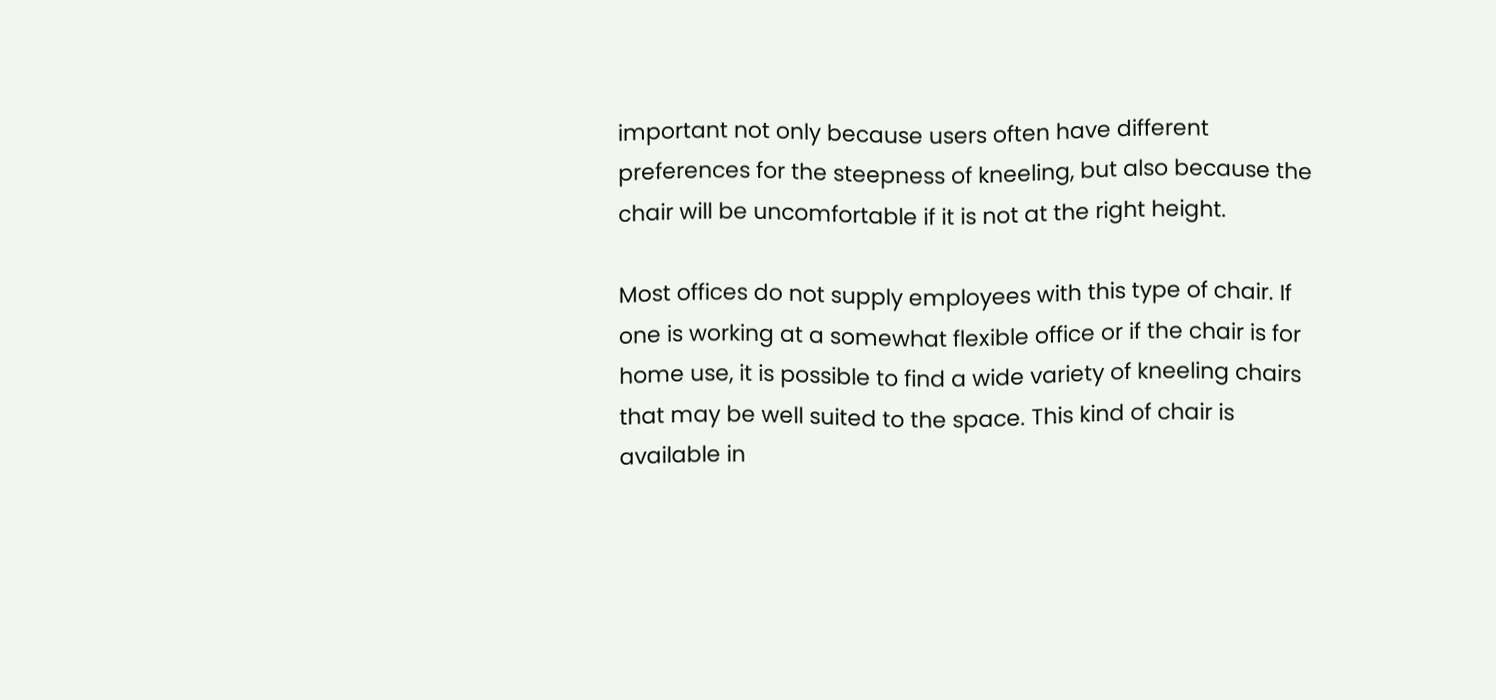important not only because users often have different preferences for the steepness of kneeling, but also because the chair will be uncomfortable if it is not at the right height.

Most offices do not supply employees with this type of chair. If one is working at a somewhat flexible office or if the chair is for home use, it is possible to find a wide variety of kneeling chairs that may be well suited to the space. This kind of chair is available in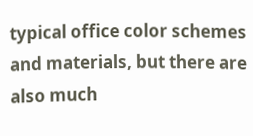typical office color schemes and materials, but there are also much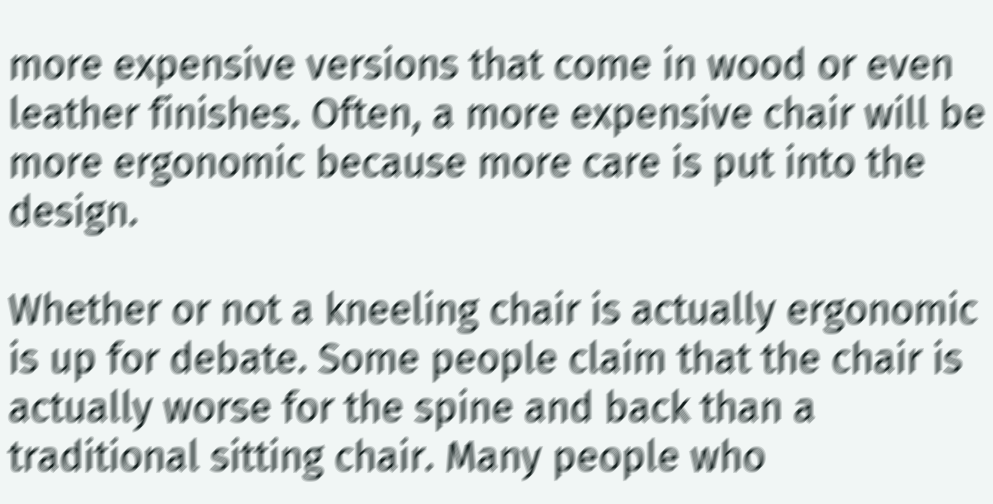more expensive versions that come in wood or even leather finishes. Often, a more expensive chair will be more ergonomic because more care is put into the design.

Whether or not a kneeling chair is actually ergonomic is up for debate. Some people claim that the chair is actually worse for the spine and back than a traditional sitting chair. Many people who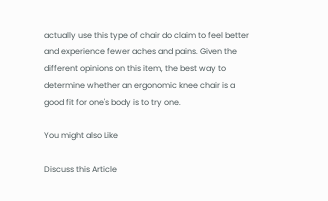actually use this type of chair do claim to feel better and experience fewer aches and pains. Given the different opinions on this item, the best way to determine whether an ergonomic knee chair is a good fit for one's body is to try one.

You might also Like

Discuss this Article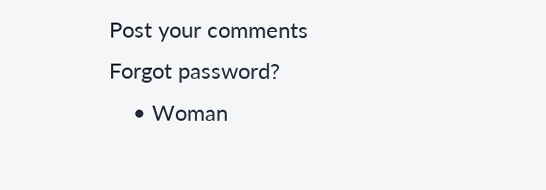Post your comments
Forgot password?
    • Woman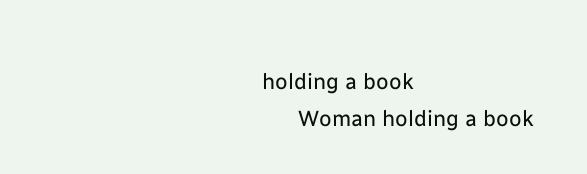holding a book
      Woman holding a book